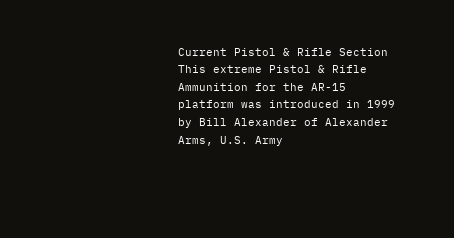Current Pistol & Rifle Section
This extreme Pistol & Rifle Ammunition for the AR-15 platform was introduced in 1999 by Bill Alexander of Alexander
Arms, U.S. Army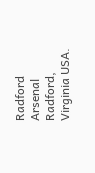Radford Arsenal Radford, Virginia USA.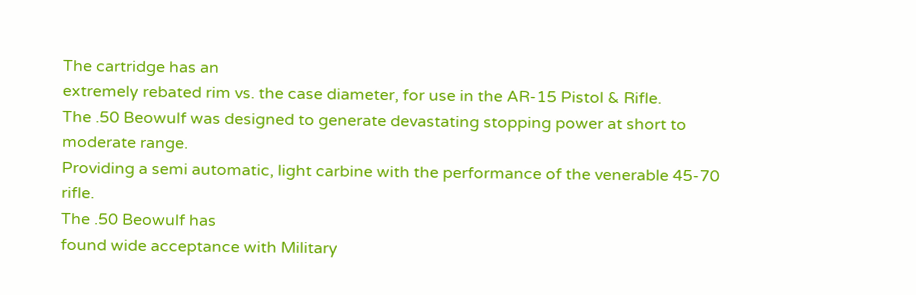The cartridge has an
extremely rebated rim vs. the case diameter, for use in the AR-15 Pistol & Rifle.
The .50 Beowulf was designed to generate devastating stopping power at short to moderate range.
Providing a semi automatic, light carbine with the performance of the venerable 45-70 rifle.
The .50 Beowulf has
found wide acceptance with Military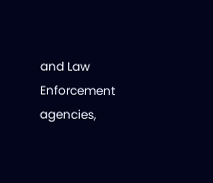and Law Enforcement agencies,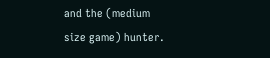and the (medium size game) hunter.